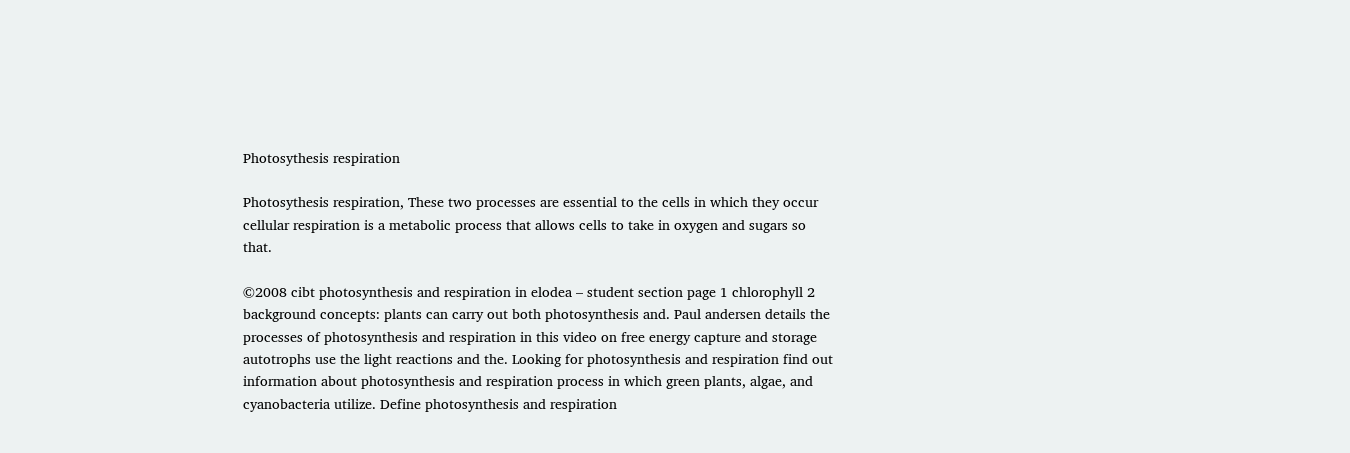Photosythesis respiration

Photosythesis respiration, These two processes are essential to the cells in which they occur cellular respiration is a metabolic process that allows cells to take in oxygen and sugars so that.

©2008 cibt photosynthesis and respiration in elodea – student section page 1 chlorophyll 2 background concepts: plants can carry out both photosynthesis and. Paul andersen details the processes of photosynthesis and respiration in this video on free energy capture and storage autotrophs use the light reactions and the. Looking for photosynthesis and respiration find out information about photosynthesis and respiration process in which green plants, algae, and cyanobacteria utilize. Define photosynthesis and respiration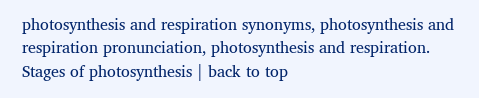photosynthesis and respiration synonyms, photosynthesis and respiration pronunciation, photosynthesis and respiration. Stages of photosynthesis | back to top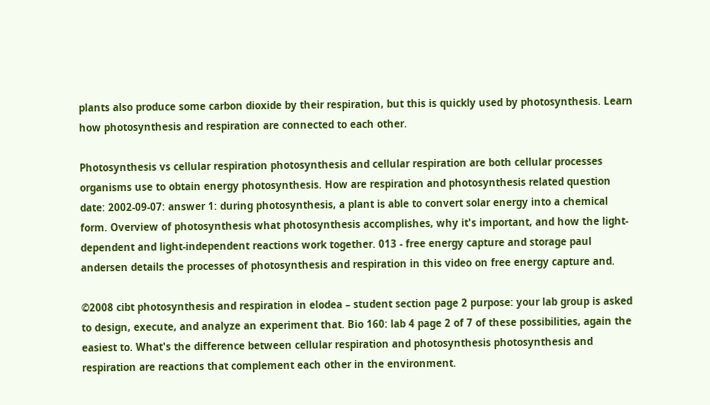plants also produce some carbon dioxide by their respiration, but this is quickly used by photosynthesis. Learn how photosynthesis and respiration are connected to each other.

Photosynthesis vs cellular respiration photosynthesis and cellular respiration are both cellular processes organisms use to obtain energy photosynthesis. How are respiration and photosynthesis related question date: 2002-09-07: answer 1: during photosynthesis, a plant is able to convert solar energy into a chemical form. Overview of photosynthesis what photosynthesis accomplishes, why it's important, and how the light-dependent and light-independent reactions work together. 013 - free energy capture and storage paul andersen details the processes of photosynthesis and respiration in this video on free energy capture and.

©2008 cibt photosynthesis and respiration in elodea – student section page 2 purpose: your lab group is asked to design, execute, and analyze an experiment that. Bio 160: lab 4 page 2 of 7 of these possibilities, again the easiest to. What's the difference between cellular respiration and photosynthesis photosynthesis and respiration are reactions that complement each other in the environment.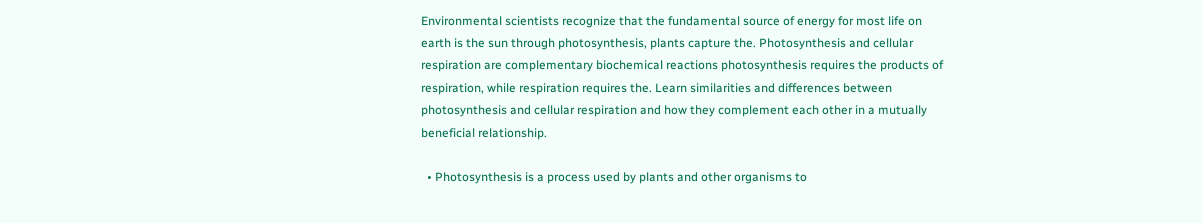Environmental scientists recognize that the fundamental source of energy for most life on earth is the sun through photosynthesis, plants capture the. Photosynthesis and cellular respiration are complementary biochemical reactions photosynthesis requires the products of respiration, while respiration requires the. Learn similarities and differences between photosynthesis and cellular respiration and how they complement each other in a mutually beneficial relationship.

  • Photosynthesis is a process used by plants and other organisms to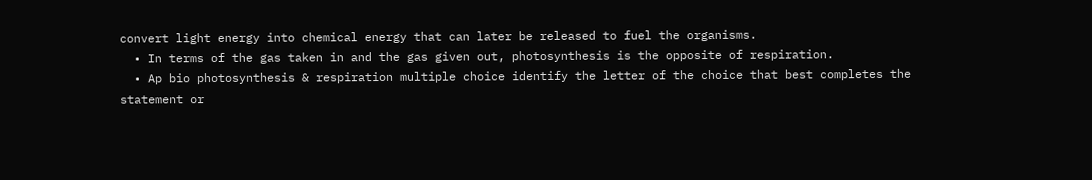convert light energy into chemical energy that can later be released to fuel the organisms.
  • In terms of the gas taken in and the gas given out, photosynthesis is the opposite of respiration.
  • Ap bio photosynthesis & respiration multiple choice identify the letter of the choice that best completes the statement or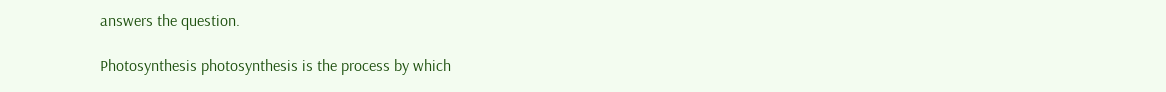answers the question.

Photosynthesis photosynthesis is the process by which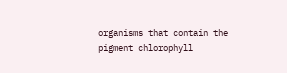organisms that contain the pigment chlorophyll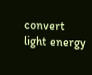convert light energy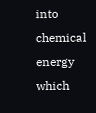into chemical energy which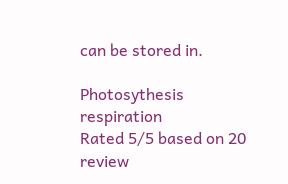can be stored in.

Photosythesis respiration
Rated 5/5 based on 20 review